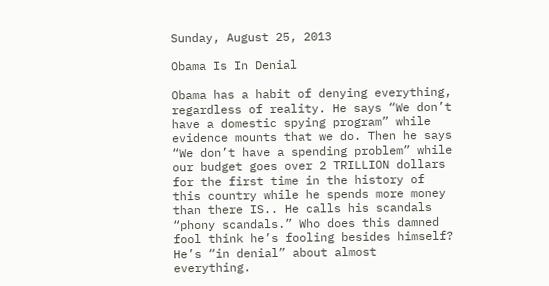Sunday, August 25, 2013

Obama Is In Denial

Obama has a habit of denying everything, regardless of reality. He says “We don’t have a domestic spying program” while evidence mounts that we do. Then he says “We don’t have a spending problem” while our budget goes over 2 TRILLION dollars for the first time in the history of this country while he spends more money than there IS.. He calls his scandals “phony scandals.” Who does this damned fool think he’s fooling besides himself? He’s “in denial” about almost everything.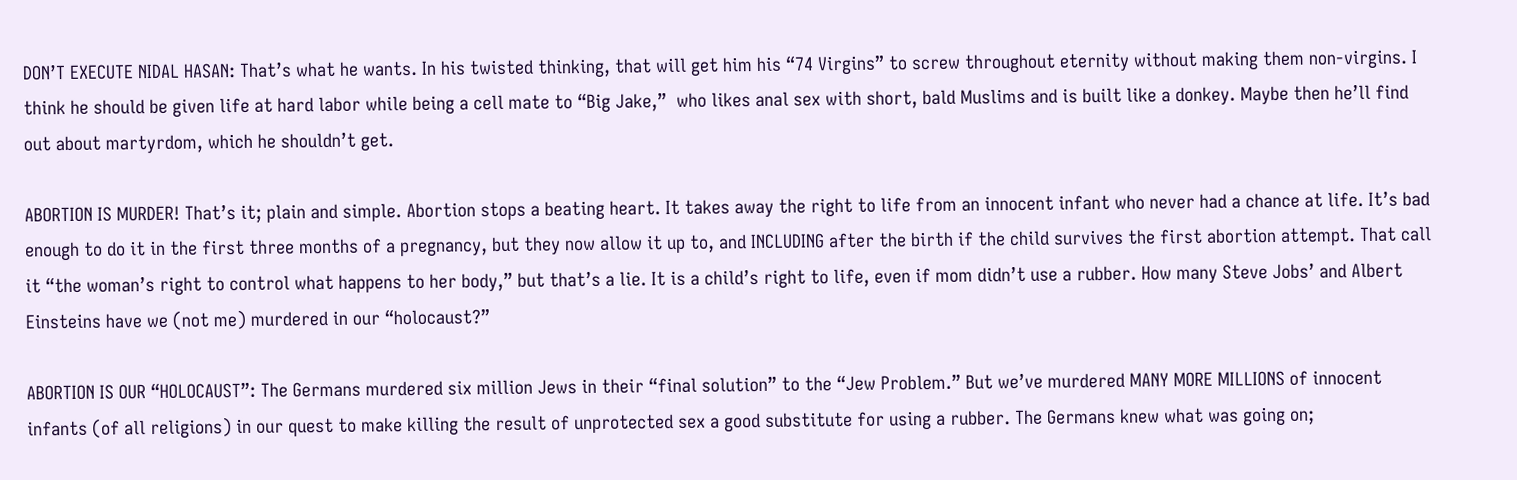DON’T EXECUTE NIDAL HASAN: That’s what he wants. In his twisted thinking, that will get him his “74 Virgins” to screw throughout eternity without making them non-virgins. I think he should be given life at hard labor while being a cell mate to “Big Jake,”  who likes anal sex with short, bald Muslims and is built like a donkey. Maybe then he’ll find out about martyrdom, which he shouldn’t get.

ABORTION IS MURDER! That’s it; plain and simple. Abortion stops a beating heart. It takes away the right to life from an innocent infant who never had a chance at life. It’s bad enough to do it in the first three months of a pregnancy, but they now allow it up to, and INCLUDING after the birth if the child survives the first abortion attempt. That call it “the woman’s right to control what happens to her body,” but that’s a lie. It is a child’s right to life, even if mom didn’t use a rubber. How many Steve Jobs’ and Albert Einsteins have we (not me) murdered in our “holocaust?”

ABORTION IS OUR “HOLOCAUST”: The Germans murdered six million Jews in their “final solution” to the “Jew Problem.” But we’ve murdered MANY MORE MILLIONS of innocent infants (of all religions) in our quest to make killing the result of unprotected sex a good substitute for using a rubber. The Germans knew what was going on;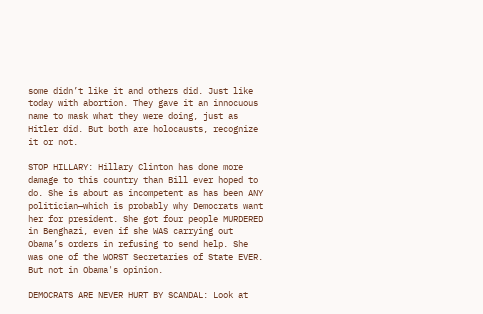some didn’t like it and others did. Just like today with abortion. They gave it an innocuous name to mask what they were doing, just as Hitler did. But both are holocausts, recognize it or not.

STOP HILLARY: Hillary Clinton has done more damage to this country than Bill ever hoped to do. She is about as incompetent as has been ANY politician—which is probably why Democrats want her for president. She got four people MURDERED in Benghazi, even if she WAS carrying out Obama’s orders in refusing to send help. She was one of the WORST Secretaries of State EVER. But not in Obama's opinion.

DEMOCRATS ARE NEVER HURT BY SCANDAL: Look at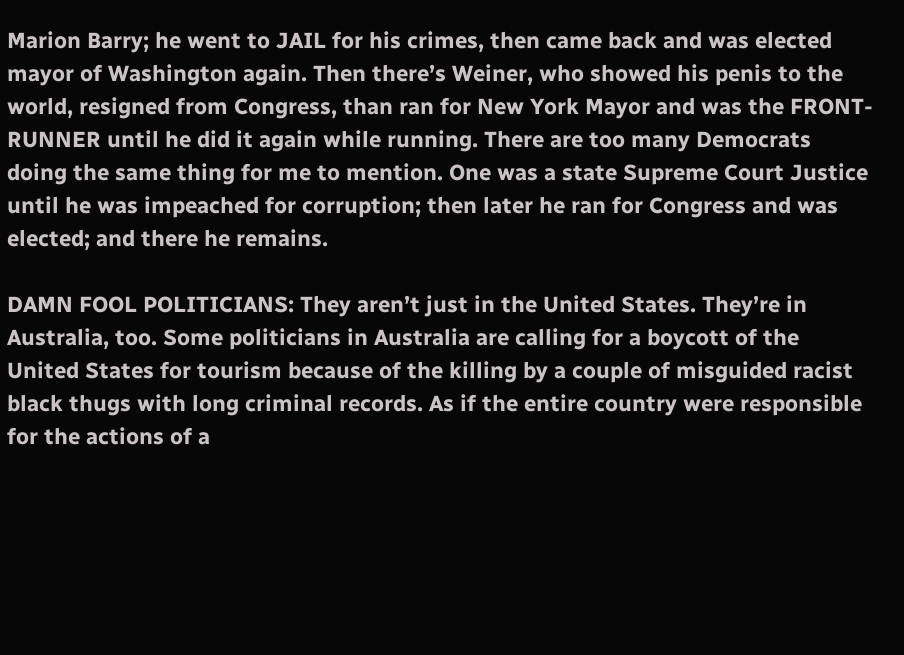Marion Barry; he went to JAIL for his crimes, then came back and was elected mayor of Washington again. Then there’s Weiner, who showed his penis to the world, resigned from Congress, than ran for New York Mayor and was the FRONT-RUNNER until he did it again while running. There are too many Democrats doing the same thing for me to mention. One was a state Supreme Court Justice until he was impeached for corruption; then later he ran for Congress and was elected; and there he remains.

DAMN FOOL POLITICIANS: They aren’t just in the United States. They’re in Australia, too. Some politicians in Australia are calling for a boycott of the United States for tourism because of the killing by a couple of misguided racist black thugs with long criminal records. As if the entire country were responsible for the actions of a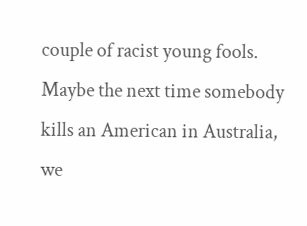couple of racist young fools. Maybe the next time somebody kills an American in Australia, we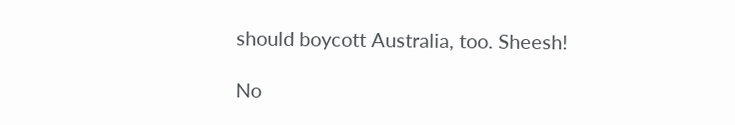should boycott Australia, too. Sheesh!

No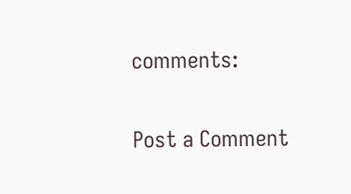comments:

Post a Comment